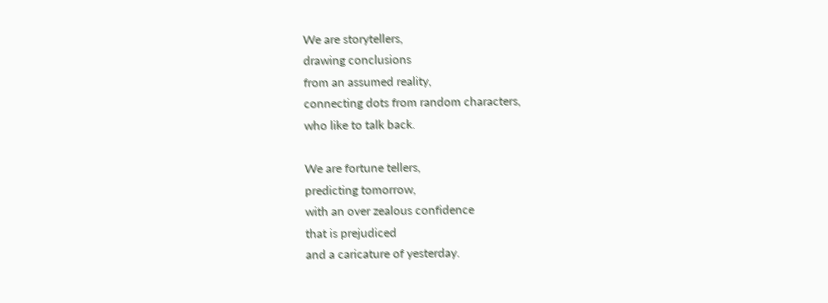We are storytellers,
drawing conclusions
from an assumed reality,
connecting dots from random characters,
who like to talk back.

We are fortune tellers,
predicting tomorrow,
with an over zealous confidence
that is prejudiced
and a caricature of yesterday.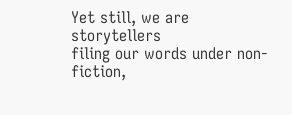Yet still, we are storytellers
filing our words under non-fiction,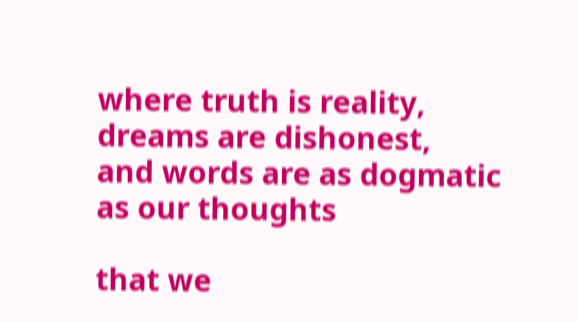where truth is reality,
dreams are dishonest,
and words are as dogmatic
as our thoughts

that we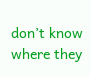don’t know where they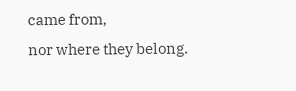came from,
nor where they belong.